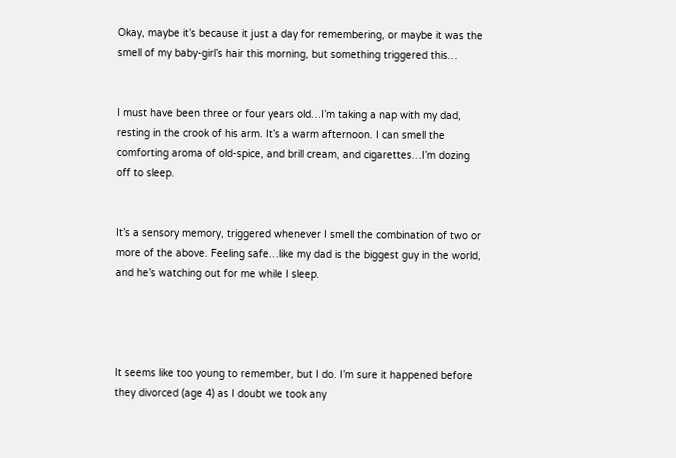Okay, maybe it’s because it just a day for remembering, or maybe it was the smell of my baby-girl’s hair this morning, but something triggered this…


I must have been three or four years old…I’m taking a nap with my dad, resting in the crook of his arm. It’s a warm afternoon. I can smell the comforting aroma of old-spice, and brill cream, and cigarettes…I’m dozing off to sleep.


It’s a sensory memory, triggered whenever I smell the combination of two or more of the above. Feeling safe…like my dad is the biggest guy in the world, and he’s watching out for me while I sleep.




It seems like too young to remember, but I do. I’m sure it happened before they divorced (age 4) as I doubt we took any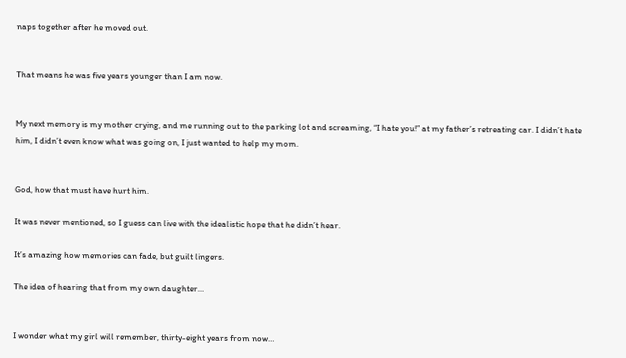naps together after he moved out.


That means he was five years younger than I am now.


My next memory is my mother crying, and me running out to the parking lot and screaming, “I hate you!” at my father’s retreating car. I didn’t hate him, I didn’t even know what was going on, I just wanted to help my mom.


God, how that must have hurt him.

It was never mentioned, so I guess can live with the idealistic hope that he didn’t hear.

It’s amazing how memories can fade, but guilt lingers.

The idea of hearing that from my own daughter…


I wonder what my girl will remember, thirty-eight years from now…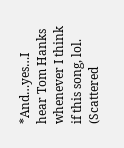*And…yes…I hear Tom Hanks whenever I think if this song, lol. (Scattered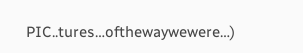PIC..tures…ofthewaywewere…)